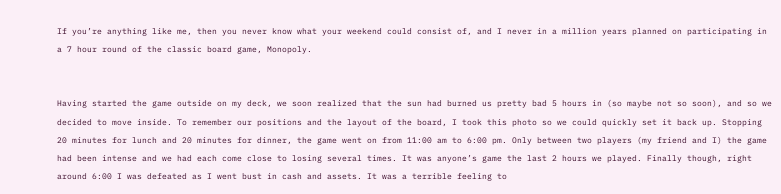If you’re anything like me, then you never know what your weekend could consist of, and I never in a million years planned on participating in a 7 hour round of the classic board game, Monopoly.


Having started the game outside on my deck, we soon realized that the sun had burned us pretty bad 5 hours in (so maybe not so soon), and so we decided to move inside. To remember our positions and the layout of the board, I took this photo so we could quickly set it back up. Stopping 20 minutes for lunch and 20 minutes for dinner, the game went on from 11:00 am to 6:00 pm. Only between two players (my friend and I) the game had been intense and we had each come close to losing several times. It was anyone’s game the last 2 hours we played. Finally though, right around 6:00 I was defeated as I went bust in cash and assets. It was a terrible feeling to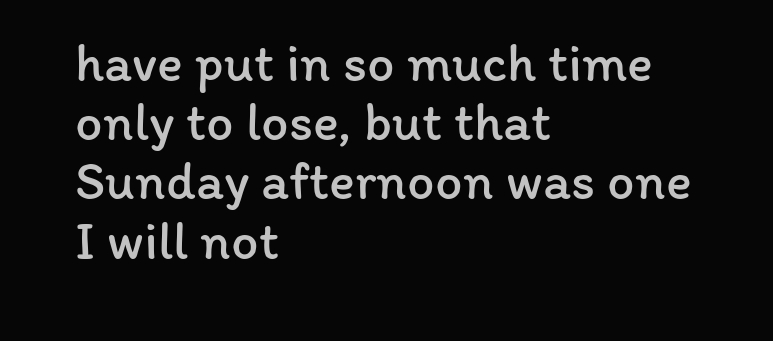have put in so much time only to lose, but that Sunday afternoon was one I will not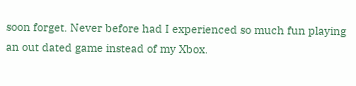soon forget. Never before had I experienced so much fun playing an out dated game instead of my Xbox.